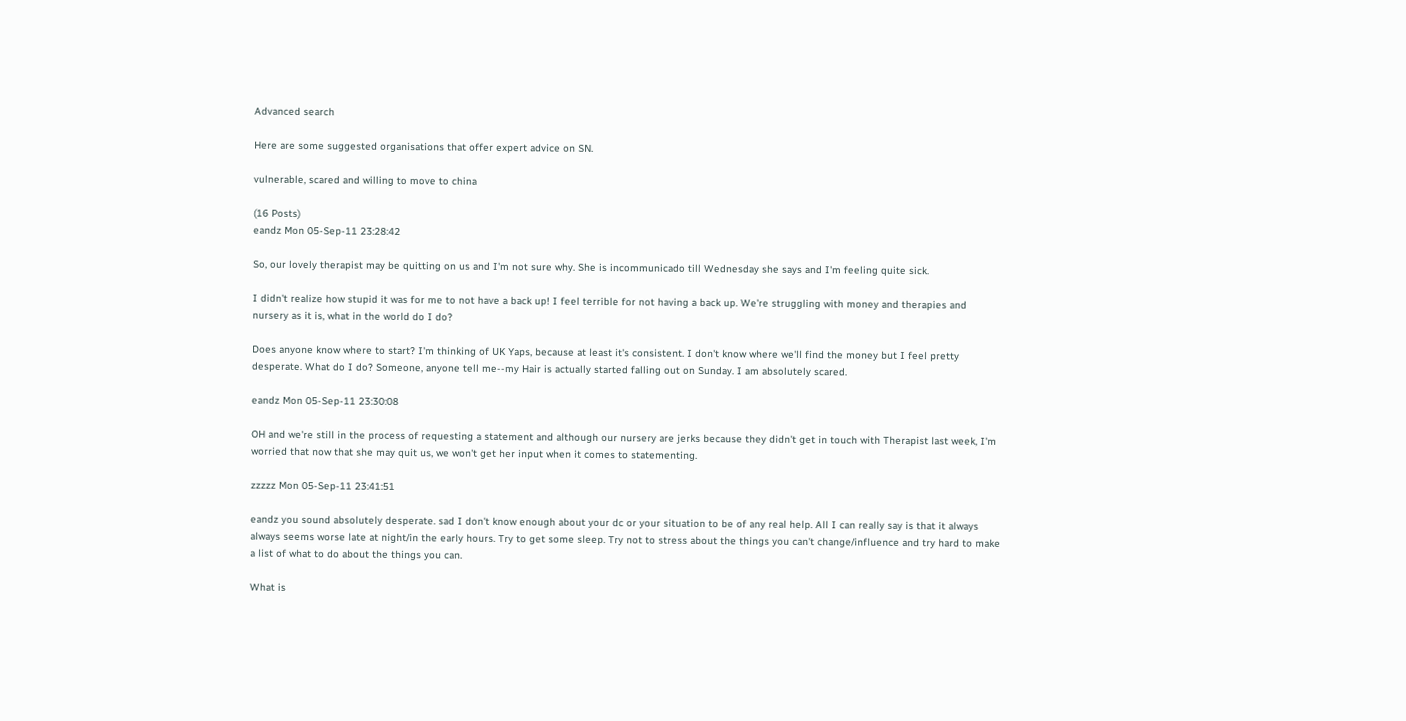Advanced search

Here are some suggested organisations that offer expert advice on SN.

vulnerable, scared and willing to move to china

(16 Posts)
eandz Mon 05-Sep-11 23:28:42

So, our lovely therapist may be quitting on us and I'm not sure why. She is incommunicado till Wednesday she says and I'm feeling quite sick.

I didn't realize how stupid it was for me to not have a back up! I feel terrible for not having a back up. We're struggling with money and therapies and nursery as it is, what in the world do I do?

Does anyone know where to start? I'm thinking of UK Yaps, because at least it's consistent. I don't know where we'll find the money but I feel pretty desperate. What do I do? Someone, anyone tell me--my Hair is actually started falling out on Sunday. I am absolutely scared.

eandz Mon 05-Sep-11 23:30:08

OH and we're still in the process of requesting a statement and although our nursery are jerks because they didn't get in touch with Therapist last week, I'm worried that now that she may quit us, we won't get her input when it comes to statementing.

zzzzz Mon 05-Sep-11 23:41:51

eandz you sound absolutely desperate. sad I don't know enough about your dc or your situation to be of any real help. All I can really say is that it always always seems worse late at night/in the early hours. Try to get some sleep. Try not to stress about the things you can't change/influence and try hard to make a list of what to do about the things you can.

What is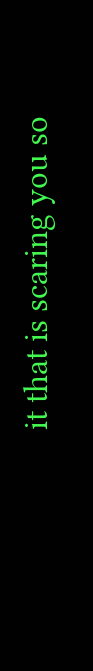it that is scaring you so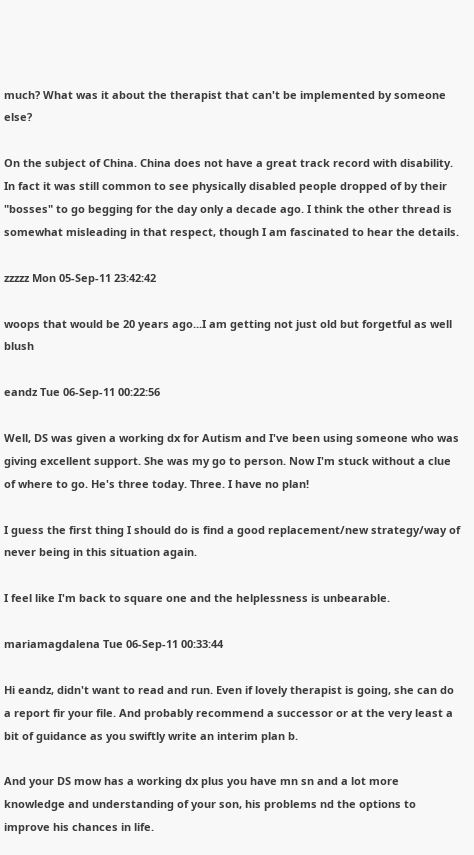much? What was it about the therapist that can't be implemented by someone else?

On the subject of China. China does not have a great track record with disability. In fact it was still common to see physically disabled people dropped of by their "bosses" to go begging for the day only a decade ago. I think the other thread is somewhat misleading in that respect, though I am fascinated to hear the details.

zzzzz Mon 05-Sep-11 23:42:42

woops that would be 20 years ago...I am getting not just old but forgetful as well blush

eandz Tue 06-Sep-11 00:22:56

Well, DS was given a working dx for Autism and I've been using someone who was giving excellent support. She was my go to person. Now I'm stuck without a clue of where to go. He's three today. Three. I have no plan!

I guess the first thing I should do is find a good replacement/new strategy/way of never being in this situation again.

I feel like I'm back to square one and the helplessness is unbearable.

mariamagdalena Tue 06-Sep-11 00:33:44

Hi eandz, didn't want to read and run. Even if lovely therapist is going, she can do a report fir your file. And probably recommend a successor or at the very least a bit of guidance as you swiftly write an interim plan b.

And your DS mow has a working dx plus you have mn sn and a lot more knowledge and understanding of your son, his problems nd the options to improve his chances in life.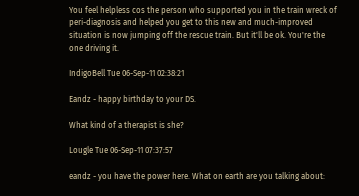You feel helpless cos the person who supported you in the train wreck of peri-diagnosis and helped you get to this new and much-improved situation is now jumping off the rescue train. But it'll be ok. You're the one driving it.

IndigoBell Tue 06-Sep-11 02:38:21

Eandz - happy birthday to your DS.

What kind of a therapist is she?

Lougle Tue 06-Sep-11 07:37:57

eandz - you have the power here. What on earth are you talking about: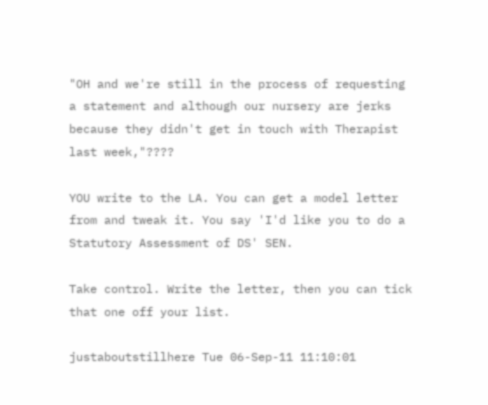"OH and we're still in the process of requesting a statement and although our nursery are jerks because they didn't get in touch with Therapist last week,"????

YOU write to the LA. You can get a model letter from and tweak it. You say 'I'd like you to do a Statutory Assessment of DS' SEN.

Take control. Write the letter, then you can tick that one off your list.

justaboutstillhere Tue 06-Sep-11 11:10:01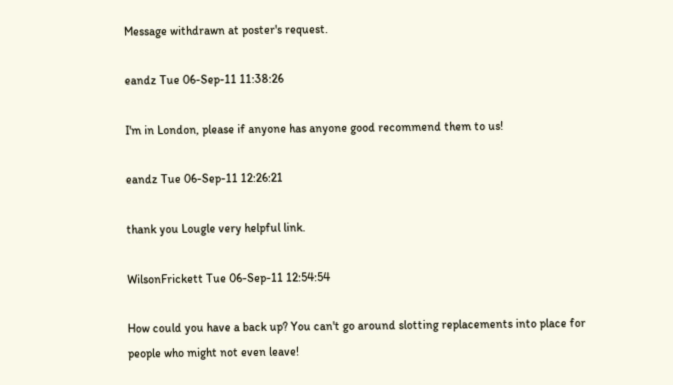Message withdrawn at poster's request.

eandz Tue 06-Sep-11 11:38:26

I'm in London, please if anyone has anyone good recommend them to us!

eandz Tue 06-Sep-11 12:26:21

thank you Lougle very helpful link.

WilsonFrickett Tue 06-Sep-11 12:54:54

How could you have a back up? You can't go around slotting replacements into place for people who might not even leave!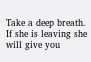Take a deep breath. If she is leaving she will give you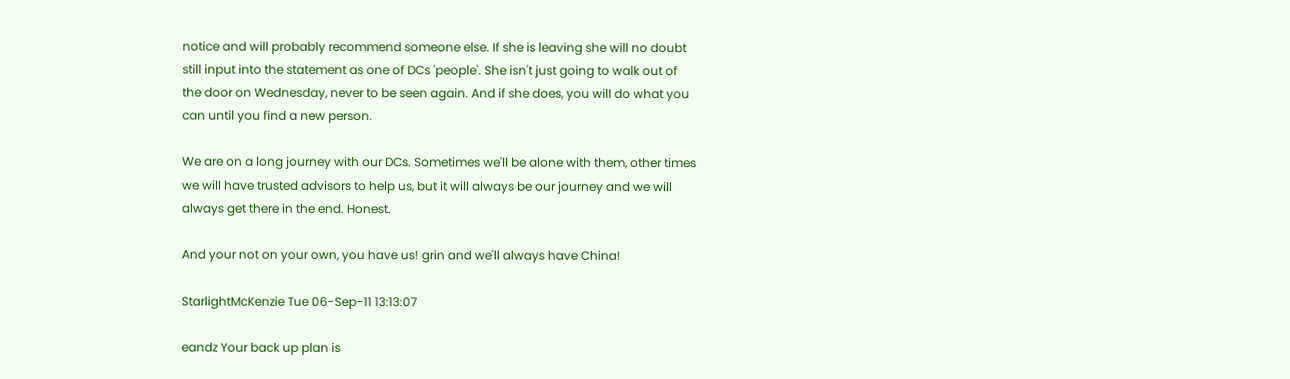notice and will probably recommend someone else. If she is leaving she will no doubt still input into the statement as one of DCs 'people'. She isn't just going to walk out of the door on Wednesday, never to be seen again. And if she does, you will do what you can until you find a new person.

We are on a long journey with our DCs. Sometimes we'll be alone with them, other times we will have trusted advisors to help us, but it will always be our journey and we will always get there in the end. Honest.

And your not on your own, you have us! grin and we'll always have China!

StarlightMcKenzie Tue 06-Sep-11 13:13:07

eandz Your back up plan is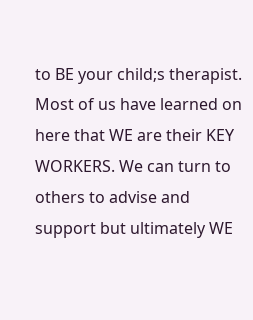to BE your child;s therapist. Most of us have learned on here that WE are their KEY WORKERS. We can turn to others to advise and support but ultimately WE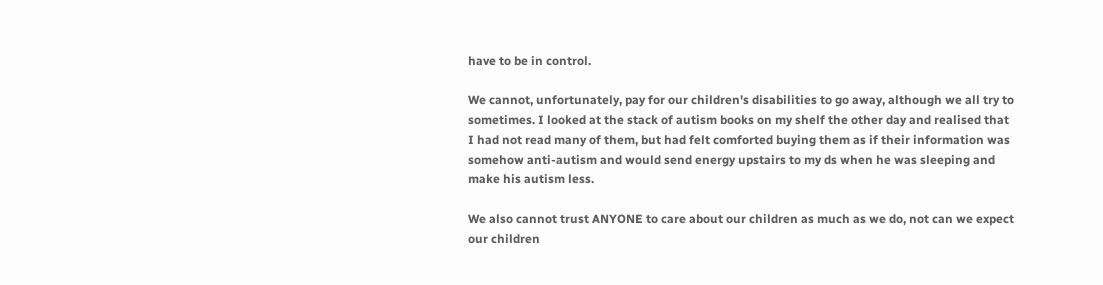have to be in control.

We cannot, unfortunately, pay for our children's disabilities to go away, although we all try to sometimes. I looked at the stack of autism books on my shelf the other day and realised that I had not read many of them, but had felt comforted buying them as if their information was somehow anti-autism and would send energy upstairs to my ds when he was sleeping and make his autism less.

We also cannot trust ANYONE to care about our children as much as we do, not can we expect our children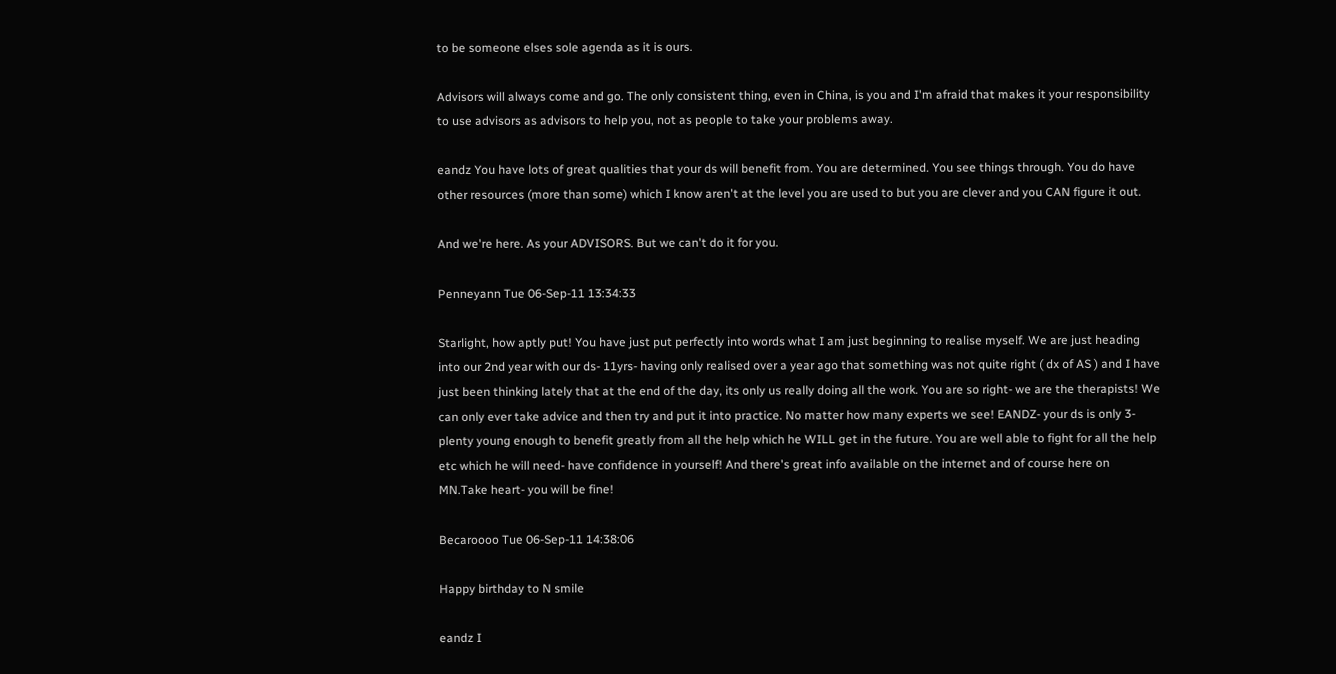to be someone elses sole agenda as it is ours.

Advisors will always come and go. The only consistent thing, even in China, is you and I'm afraid that makes it your responsibility to use advisors as advisors to help you, not as people to take your problems away.

eandz You have lots of great qualities that your ds will benefit from. You are determined. You see things through. You do have other resources (more than some) which I know aren't at the level you are used to but you are clever and you CAN figure it out.

And we're here. As your ADVISORS. But we can't do it for you.

Penneyann Tue 06-Sep-11 13:34:33

Starlight, how aptly put! You have just put perfectly into words what I am just beginning to realise myself. We are just heading into our 2nd year with our ds- 11yrs- having only realised over a year ago that something was not quite right ( dx of AS ) and I have just been thinking lately that at the end of the day, its only us really doing all the work. You are so right- we are the therapists! We can only ever take advice and then try and put it into practice. No matter how many experts we see! EANDZ- your ds is only 3- plenty young enough to benefit greatly from all the help which he WILL get in the future. You are well able to fight for all the help etc which he will need- have confidence in yourself! And there's great info available on the internet and of course here on MN.Take heart- you will be fine!

Becaroooo Tue 06-Sep-11 14:38:06

Happy birthday to N smile

eandz I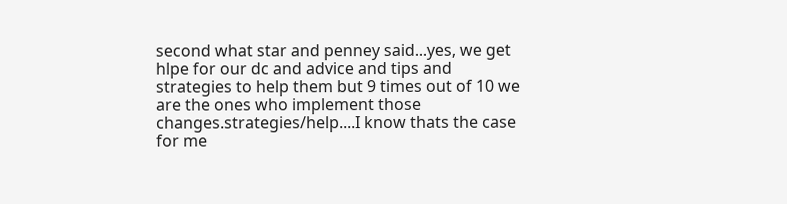second what star and penney said...yes, we get hlpe for our dc and advice and tips and strategies to help them but 9 times out of 10 we are the ones who implement those changes.strategies/help....I know thats the case for me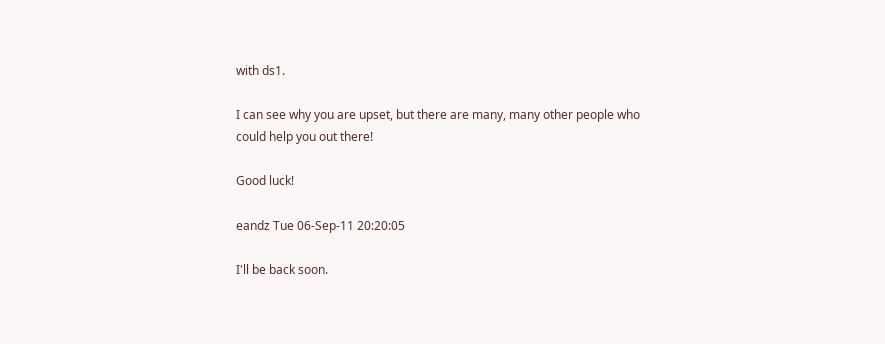with ds1.

I can see why you are upset, but there are many, many other people who could help you out there!

Good luck!

eandz Tue 06-Sep-11 20:20:05

I'll be back soon.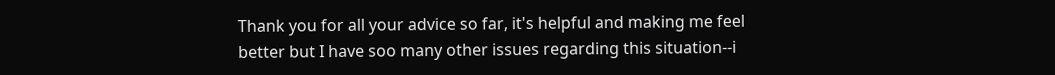Thank you for all your advice so far, it's helpful and making me feel better but I have soo many other issues regarding this situation--i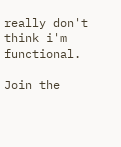really don't think i'm functional.

Join the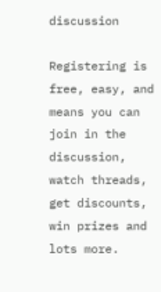discussion

Registering is free, easy, and means you can join in the discussion, watch threads, get discounts, win prizes and lots more.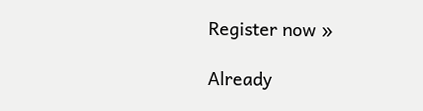Register now »

Already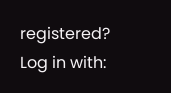registered? Log in with: